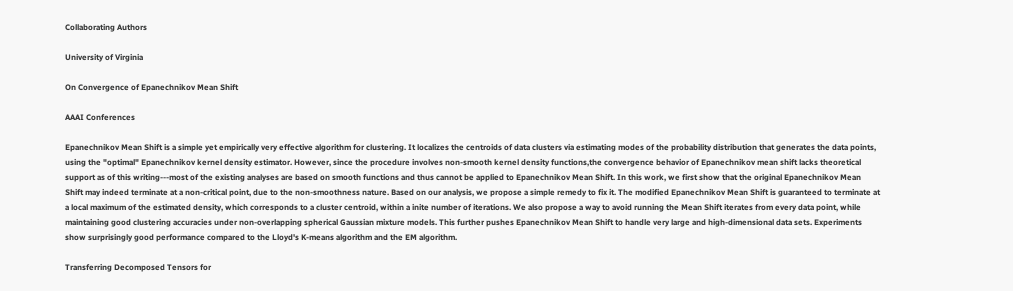Collaborating Authors

University of Virginia

On Convergence of Epanechnikov Mean Shift

AAAI Conferences

Epanechnikov Mean Shift is a simple yet empirically very effective algorithm for clustering. It localizes the centroids of data clusters via estimating modes of the probability distribution that generates the data points, using the "optimal" Epanechnikov kernel density estimator. However, since the procedure involves non-smooth kernel density functions,the convergence behavior of Epanechnikov mean shift lacks theoretical support as of this writing---most of the existing analyses are based on smooth functions and thus cannot be applied to Epanechnikov Mean Shift. In this work, we first show that the original Epanechnikov Mean Shift may indeed terminate at a non-critical point, due to the non-smoothness nature. Based on our analysis, we propose a simple remedy to fix it. The modified Epanechnikov Mean Shift is guaranteed to terminate at a local maximum of the estimated density, which corresponds to a cluster centroid, within a inite number of iterations. We also propose a way to avoid running the Mean Shift iterates from every data point, while maintaining good clustering accuracies under non-overlapping spherical Gaussian mixture models. This further pushes Epanechnikov Mean Shift to handle very large and high-dimensional data sets. Experiments show surprisingly good performance compared to the Lloyd's K-means algorithm and the EM algorithm.

Transferring Decomposed Tensors for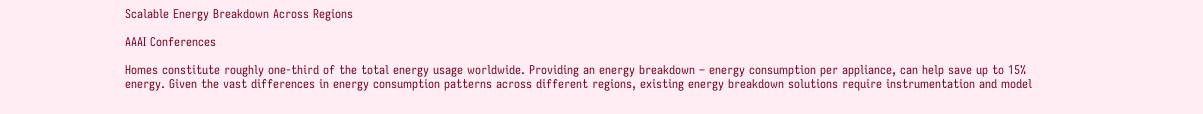Scalable Energy Breakdown Across Regions

AAAI Conferences

Homes constitute roughly one-third of the total energy usage worldwide. Providing an energy breakdown – energy consumption per appliance, can help save up to 15% energy. Given the vast differences in energy consumption patterns across different regions, existing energy breakdown solutions require instrumentation and model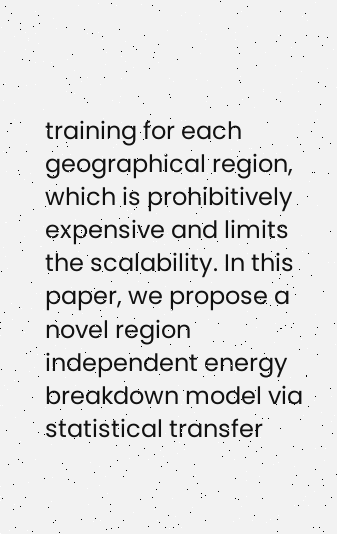training for each geographical region, which is prohibitively expensive and limits the scalability. In this paper, we propose a novel region independent energy breakdown model via statistical transfer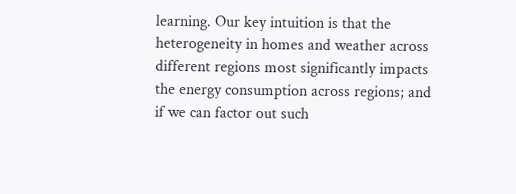learning. Our key intuition is that the heterogeneity in homes and weather across different regions most significantly impacts the energy consumption across regions; and if we can factor out such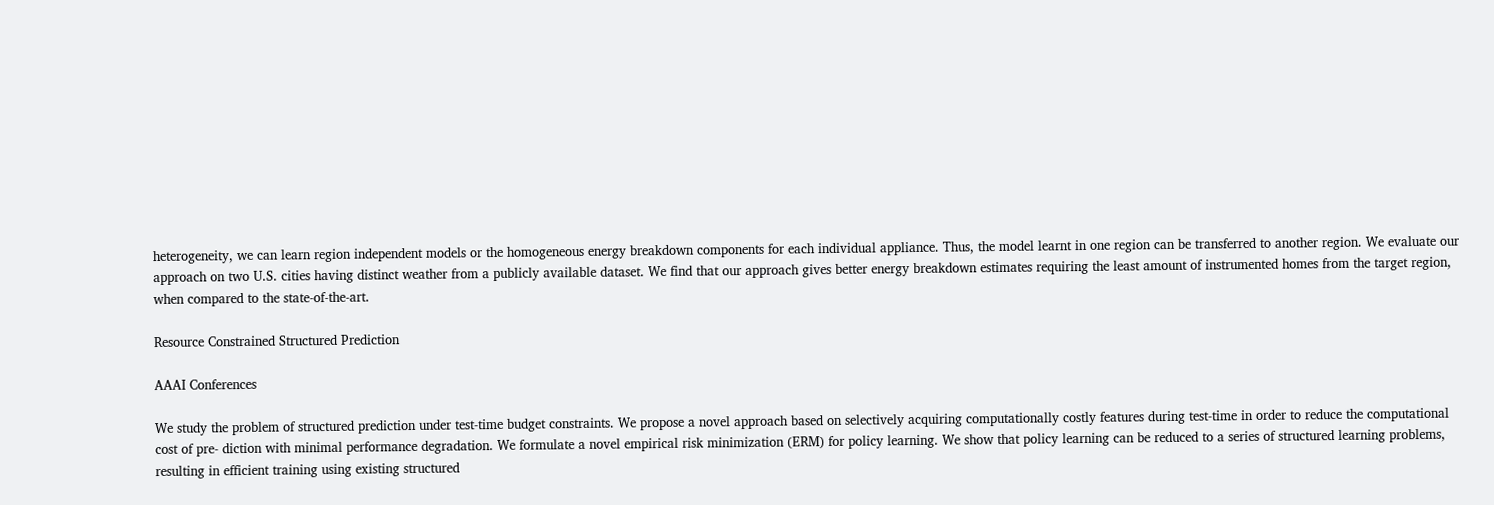heterogeneity, we can learn region independent models or the homogeneous energy breakdown components for each individual appliance. Thus, the model learnt in one region can be transferred to another region. We evaluate our approach on two U.S. cities having distinct weather from a publicly available dataset. We find that our approach gives better energy breakdown estimates requiring the least amount of instrumented homes from the target region, when compared to the state-of-the-art.

Resource Constrained Structured Prediction

AAAI Conferences

We study the problem of structured prediction under test-time budget constraints. We propose a novel approach based on selectively acquiring computationally costly features during test-time in order to reduce the computational cost of pre- diction with minimal performance degradation. We formulate a novel empirical risk minimization (ERM) for policy learning. We show that policy learning can be reduced to a series of structured learning problems, resulting in efficient training using existing structured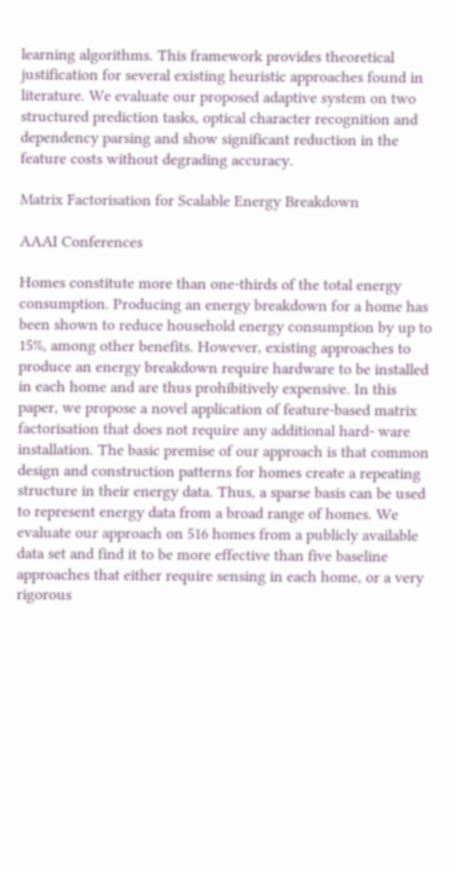learning algorithms. This framework provides theoretical justification for several existing heuristic approaches found in literature. We evaluate our proposed adaptive system on two structured prediction tasks, optical character recognition and dependency parsing and show significant reduction in the feature costs without degrading accuracy.

Matrix Factorisation for Scalable Energy Breakdown

AAAI Conferences

Homes constitute more than one-thirds of the total energy consumption. Producing an energy breakdown for a home has been shown to reduce household energy consumption by up to 15%, among other benefits. However, existing approaches to produce an energy breakdown require hardware to be installed in each home and are thus prohibitively expensive. In this paper, we propose a novel application of feature-based matrix factorisation that does not require any additional hard- ware installation. The basic premise of our approach is that common design and construction patterns for homes create a repeating structure in their energy data. Thus, a sparse basis can be used to represent energy data from a broad range of homes. We evaluate our approach on 516 homes from a publicly available data set and find it to be more effective than five baseline approaches that either require sensing in each home, or a very rigorous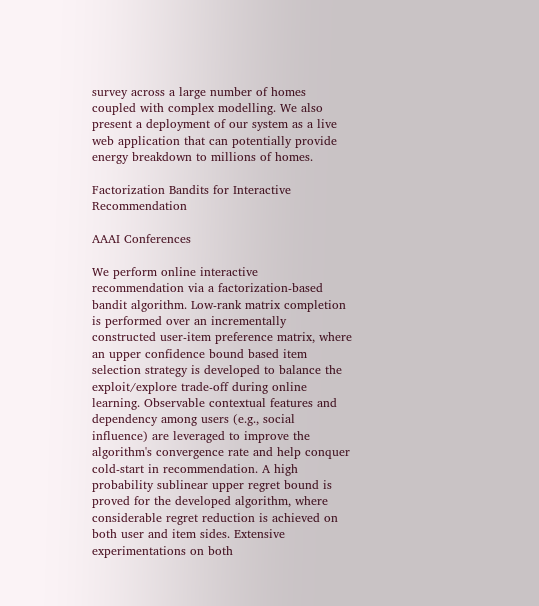survey across a large number of homes coupled with complex modelling. We also present a deployment of our system as a live web application that can potentially provide energy breakdown to millions of homes.

Factorization Bandits for Interactive Recommendation

AAAI Conferences

We perform online interactive recommendation via a factorization-based bandit algorithm. Low-rank matrix completion is performed over an incrementally constructed user-item preference matrix, where an upper confidence bound based item selection strategy is developed to balance the exploit/explore trade-off during online learning. Observable contextual features and dependency among users (e.g., social influence) are leveraged to improve the algorithm's convergence rate and help conquer cold-start in recommendation. A high probability sublinear upper regret bound is proved for the developed algorithm, where considerable regret reduction is achieved on both user and item sides. Extensive experimentations on both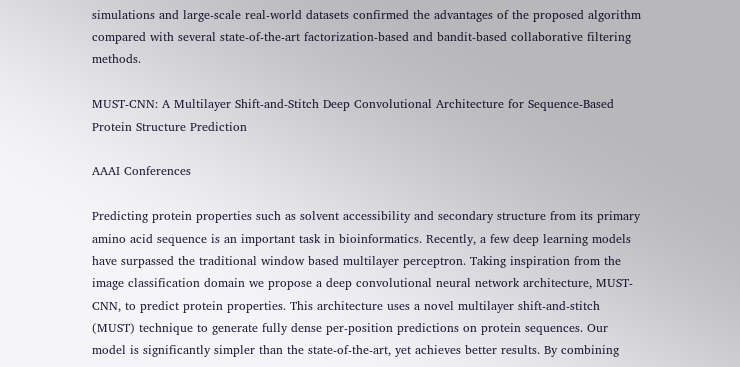simulations and large-scale real-world datasets confirmed the advantages of the proposed algorithm compared with several state-of-the-art factorization-based and bandit-based collaborative filtering methods.

MUST-CNN: A Multilayer Shift-and-Stitch Deep Convolutional Architecture for Sequence-Based Protein Structure Prediction

AAAI Conferences

Predicting protein properties such as solvent accessibility and secondary structure from its primary amino acid sequence is an important task in bioinformatics. Recently, a few deep learning models have surpassed the traditional window based multilayer perceptron. Taking inspiration from the image classification domain we propose a deep convolutional neural network architecture, MUST-CNN, to predict protein properties. This architecture uses a novel multilayer shift-and-stitch (MUST) technique to generate fully dense per-position predictions on protein sequences. Our model is significantly simpler than the state-of-the-art, yet achieves better results. By combining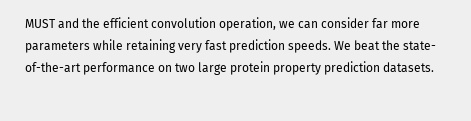MUST and the efficient convolution operation, we can consider far more parameters while retaining very fast prediction speeds. We beat the state-of-the-art performance on two large protein property prediction datasets.